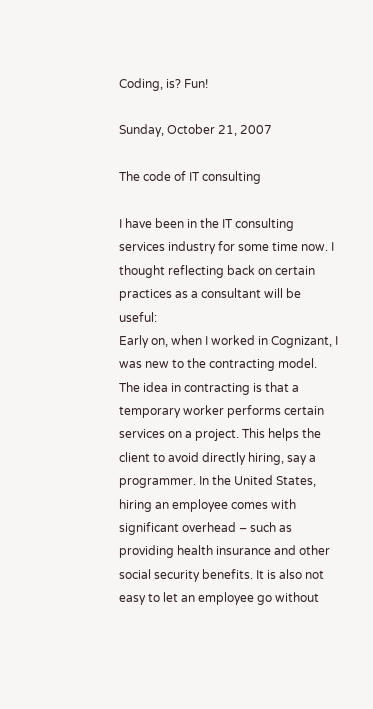Coding, is? Fun!

Sunday, October 21, 2007

The code of IT consulting

I have been in the IT consulting services industry for some time now. I thought reflecting back on certain practices as a consultant will be useful:
Early on, when I worked in Cognizant, I was new to the contracting model. The idea in contracting is that a temporary worker performs certain services on a project. This helps the client to avoid directly hiring, say a programmer. In the United States, hiring an employee comes with significant overhead – such as providing health insurance and other social security benefits. It is also not easy to let an employee go without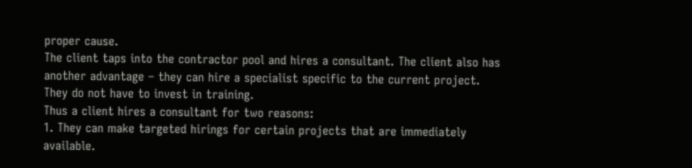proper cause.
The client taps into the contractor pool and hires a consultant. The client also has another advantage – they can hire a specialist specific to the current project. They do not have to invest in training.
Thus a client hires a consultant for two reasons:
1. They can make targeted hirings for certain projects that are immediately available.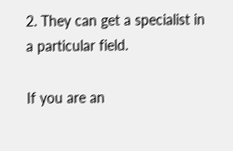2. They can get a specialist in a particular field.

If you are an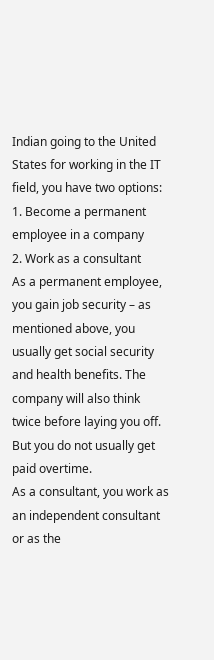Indian going to the United States for working in the IT field, you have two options:
1. Become a permanent employee in a company
2. Work as a consultant
As a permanent employee, you gain job security – as mentioned above, you usually get social security and health benefits. The company will also think twice before laying you off. But you do not usually get paid overtime.
As a consultant, you work as an independent consultant or as the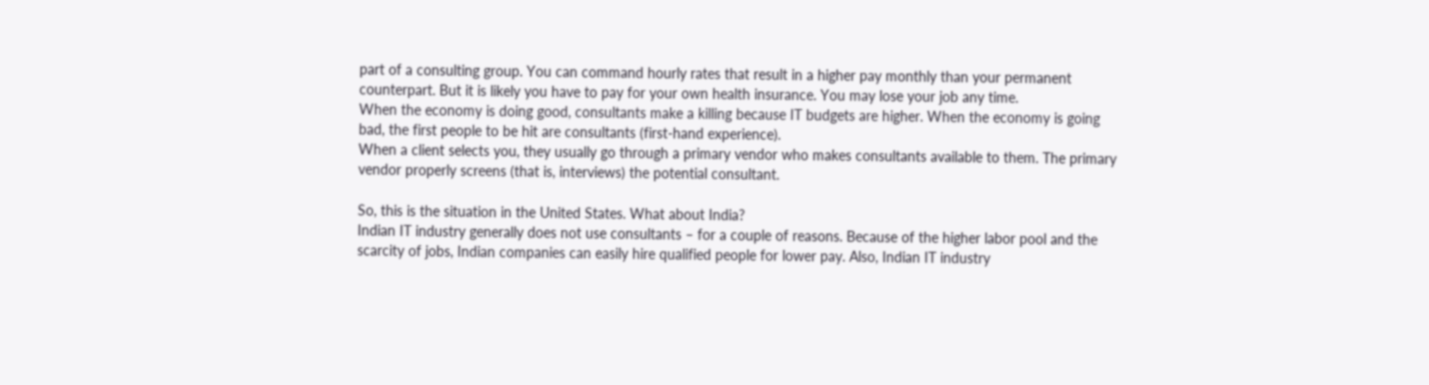part of a consulting group. You can command hourly rates that result in a higher pay monthly than your permanent counterpart. But it is likely you have to pay for your own health insurance. You may lose your job any time.
When the economy is doing good, consultants make a killing because IT budgets are higher. When the economy is going bad, the first people to be hit are consultants (first-hand experience).
When a client selects you, they usually go through a primary vendor who makes consultants available to them. The primary vendor properly screens (that is, interviews) the potential consultant.

So, this is the situation in the United States. What about India?
Indian IT industry generally does not use consultants – for a couple of reasons. Because of the higher labor pool and the scarcity of jobs, Indian companies can easily hire qualified people for lower pay. Also, Indian IT industry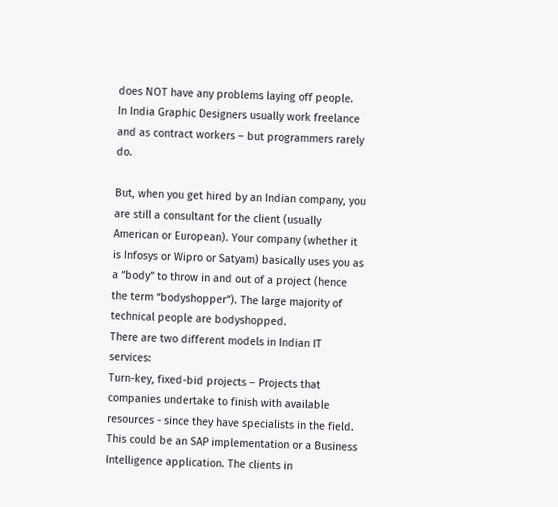does NOT have any problems laying off people.
In India Graphic Designers usually work freelance and as contract workers – but programmers rarely do.

But, when you get hired by an Indian company, you are still a consultant for the client (usually American or European). Your company (whether it is Infosys or Wipro or Satyam) basically uses you as a “body” to throw in and out of a project (hence the term “bodyshopper”). The large majority of technical people are bodyshopped.
There are two different models in Indian IT services:
Turn-key, fixed-bid projects – Projects that companies undertake to finish with available resources - since they have specialists in the field. This could be an SAP implementation or a Business Intelligence application. The clients in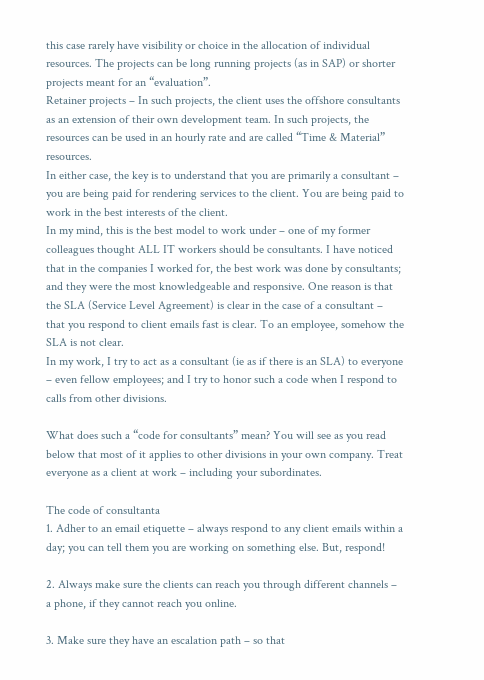this case rarely have visibility or choice in the allocation of individual resources. The projects can be long running projects (as in SAP) or shorter projects meant for an “evaluation”.
Retainer projects – In such projects, the client uses the offshore consultants as an extension of their own development team. In such projects, the resources can be used in an hourly rate and are called “Time & Material” resources.
In either case, the key is to understand that you are primarily a consultant – you are being paid for rendering services to the client. You are being paid to work in the best interests of the client.
In my mind, this is the best model to work under – one of my former colleagues thought ALL IT workers should be consultants. I have noticed that in the companies I worked for, the best work was done by consultants; and they were the most knowledgeable and responsive. One reason is that the SLA (Service Level Agreement) is clear in the case of a consultant – that you respond to client emails fast is clear. To an employee, somehow the SLA is not clear.
In my work, I try to act as a consultant (ie as if there is an SLA) to everyone – even fellow employees; and I try to honor such a code when I respond to calls from other divisions.

What does such a “code for consultants” mean? You will see as you read below that most of it applies to other divisions in your own company. Treat everyone as a client at work – including your subordinates.

The code of consultanta
1. Adher to an email etiquette – always respond to any client emails within a day; you can tell them you are working on something else. But, respond!

2. Always make sure the clients can reach you through different channels – a phone, if they cannot reach you online.

3. Make sure they have an escalation path – so that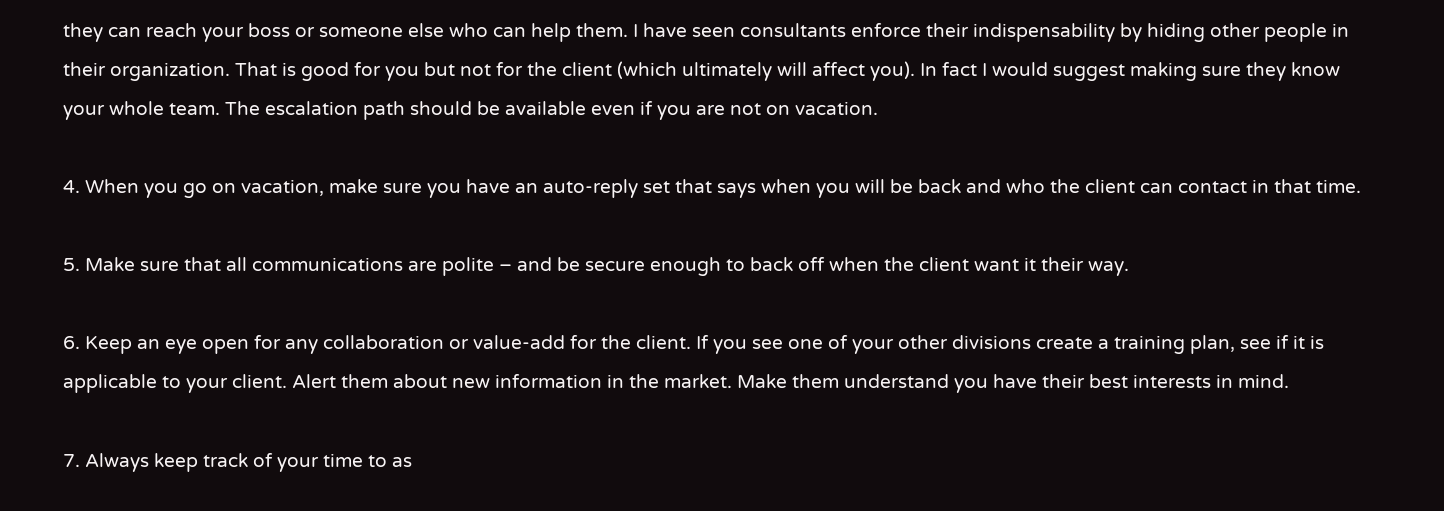they can reach your boss or someone else who can help them. I have seen consultants enforce their indispensability by hiding other people in their organization. That is good for you but not for the client (which ultimately will affect you). In fact I would suggest making sure they know your whole team. The escalation path should be available even if you are not on vacation.

4. When you go on vacation, make sure you have an auto-reply set that says when you will be back and who the client can contact in that time.

5. Make sure that all communications are polite – and be secure enough to back off when the client want it their way.

6. Keep an eye open for any collaboration or value-add for the client. If you see one of your other divisions create a training plan, see if it is applicable to your client. Alert them about new information in the market. Make them understand you have their best interests in mind.

7. Always keep track of your time to as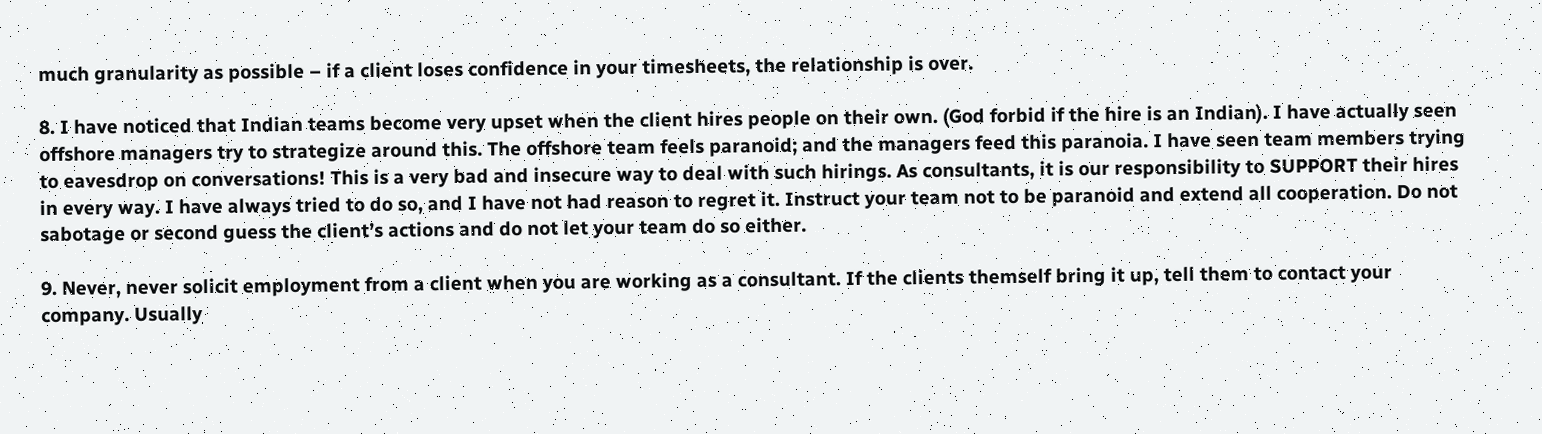much granularity as possible – if a client loses confidence in your timesheets, the relationship is over.

8. I have noticed that Indian teams become very upset when the client hires people on their own. (God forbid if the hire is an Indian). I have actually seen offshore managers try to strategize around this. The offshore team feels paranoid; and the managers feed this paranoia. I have seen team members trying to eavesdrop on conversations! This is a very bad and insecure way to deal with such hirings. As consultants, it is our responsibility to SUPPORT their hires in every way. I have always tried to do so, and I have not had reason to regret it. Instruct your team not to be paranoid and extend all cooperation. Do not sabotage or second guess the client’s actions and do not let your team do so either.

9. Never, never solicit employment from a client when you are working as a consultant. If the clients themself bring it up, tell them to contact your company. Usually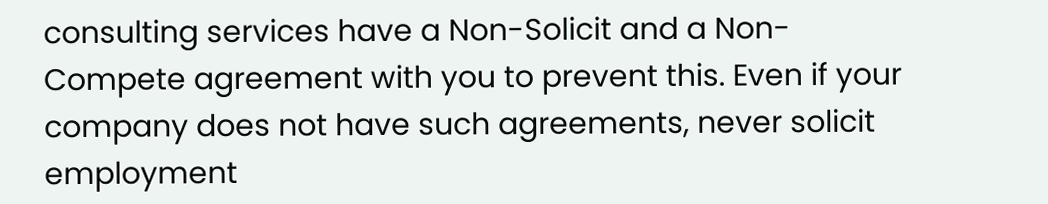consulting services have a Non-Solicit and a Non-Compete agreement with you to prevent this. Even if your company does not have such agreements, never solicit employment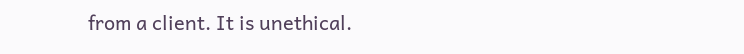from a client. It is unethical.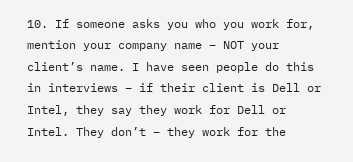10. If someone asks you who you work for, mention your company name – NOT your client’s name. I have seen people do this in interviews – if their client is Dell or Intel, they say they work for Dell or Intel. They don’t – they work for the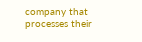company that processes their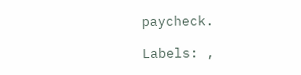paycheck.

Labels: ,